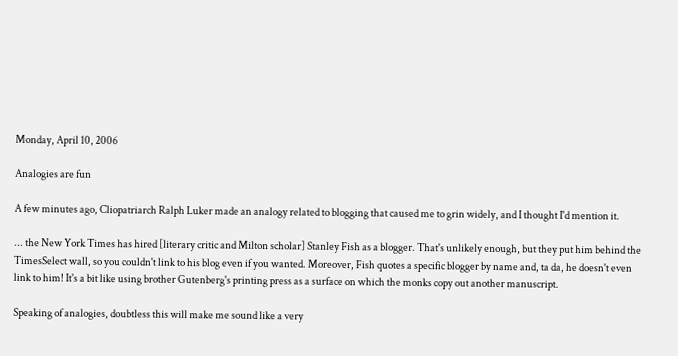Monday, April 10, 2006

Analogies are fun

A few minutes ago, Cliopatriarch Ralph Luker made an analogy related to blogging that caused me to grin widely, and I thought I'd mention it.

... the New York Times has hired [literary critic and Milton scholar] Stanley Fish as a blogger. That's unlikely enough, but they put him behind the TimesSelect wall, so you couldn't link to his blog even if you wanted. Moreover, Fish quotes a specific blogger by name and, ta da, he doesn't even link to him! It's a bit like using brother Gutenberg's printing press as a surface on which the monks copy out another manuscript.

Speaking of analogies, doubtless this will make me sound like a very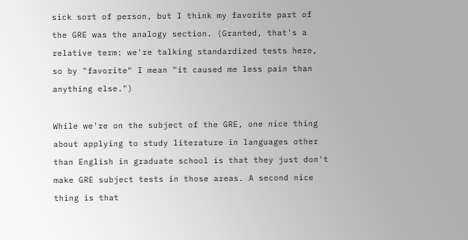sick sort of person, but I think my favorite part of the GRE was the analogy section. (Granted, that's a relative term: we're talking standardized tests here, so by "favorite" I mean "it caused me less pain than anything else.")

While we're on the subject of the GRE, one nice thing about applying to study literature in languages other than English in graduate school is that they just don't make GRE subject tests in those areas. A second nice thing is that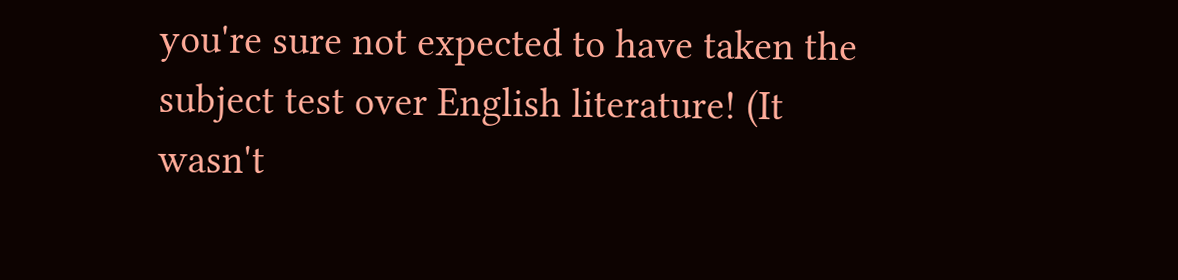you're sure not expected to have taken the subject test over English literature! (It wasn't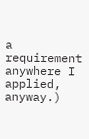a requirement anywhere I applied, anyway.)